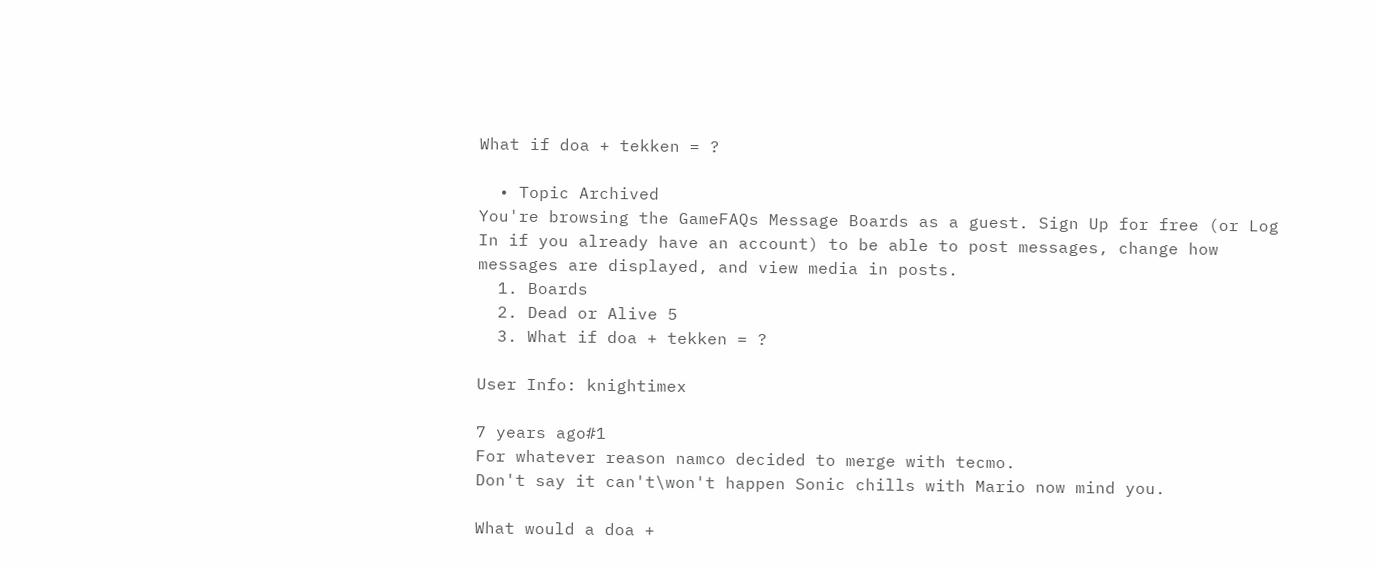What if doa + tekken = ?

  • Topic Archived
You're browsing the GameFAQs Message Boards as a guest. Sign Up for free (or Log In if you already have an account) to be able to post messages, change how messages are displayed, and view media in posts.
  1. Boards
  2. Dead or Alive 5
  3. What if doa + tekken = ?

User Info: knightimex

7 years ago#1
For whatever reason namco decided to merge with tecmo.
Don't say it can't\won't happen Sonic chills with Mario now mind you.

What would a doa +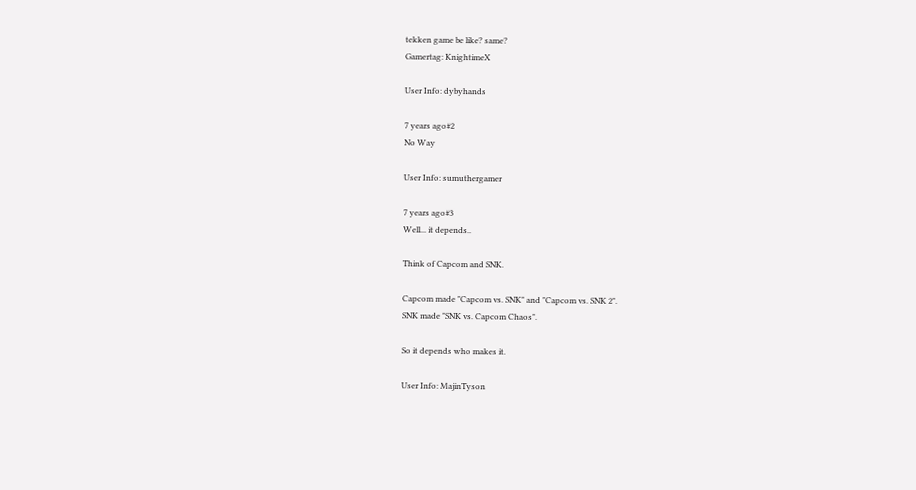tekken game be like? same?
Gamertag: KnightimeX

User Info: dybyhands

7 years ago#2
No Way

User Info: sumuthergamer

7 years ago#3
Well... it depends..

Think of Capcom and SNK.

Capcom made "Capcom vs. SNK" and "Capcom vs. SNK 2".
SNK made "SNK vs. Capcom Chaos".

So it depends who makes it.

User Info: MajinTyson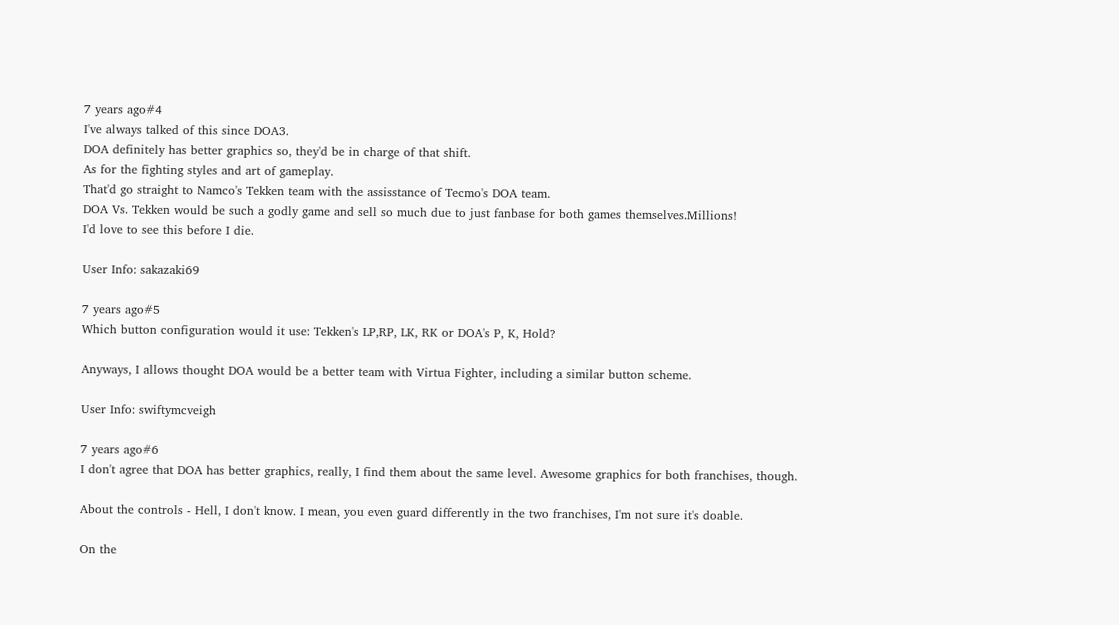7 years ago#4
I've always talked of this since DOA3.
DOA definitely has better graphics so, they'd be in charge of that shift.
As for the fighting styles and art of gameplay.
That'd go straight to Namco's Tekken team with the assisstance of Tecmo's DOA team.
DOA Vs. Tekken would be such a godly game and sell so much due to just fanbase for both games themselves.Millions!
I'd love to see this before I die.

User Info: sakazaki69

7 years ago#5
Which button configuration would it use: Tekken's LP,RP, LK, RK or DOA's P, K, Hold?

Anyways, I allows thought DOA would be a better team with Virtua Fighter, including a similar button scheme.

User Info: swiftymcveigh

7 years ago#6
I don't agree that DOA has better graphics, really, I find them about the same level. Awesome graphics for both franchises, though.

About the controls - Hell, I don't know. I mean, you even guard differently in the two franchises, I'm not sure it's doable.

On the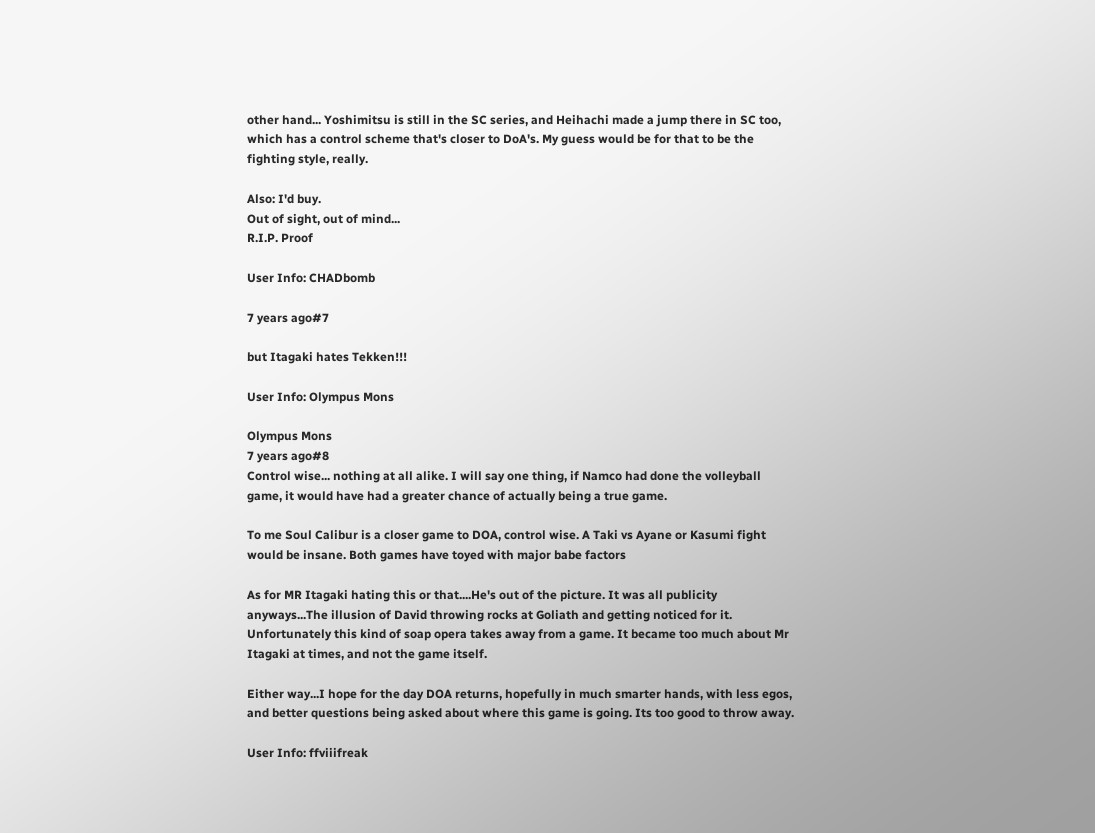other hand... Yoshimitsu is still in the SC series, and Heihachi made a jump there in SC too, which has a control scheme that's closer to DoA's. My guess would be for that to be the fighting style, really.

Also: I'd buy.
Out of sight, out of mind...
R.I.P. Proof

User Info: CHADbomb

7 years ago#7

but Itagaki hates Tekken!!!

User Info: Olympus Mons

Olympus Mons
7 years ago#8
Control wise... nothing at all alike. I will say one thing, if Namco had done the volleyball game, it would have had a greater chance of actually being a true game.

To me Soul Calibur is a closer game to DOA, control wise. A Taki vs Ayane or Kasumi fight would be insane. Both games have toyed with major babe factors

As for MR Itagaki hating this or that....He's out of the picture. It was all publicity anyways...The illusion of David throwing rocks at Goliath and getting noticed for it. Unfortunately this kind of soap opera takes away from a game. It became too much about Mr Itagaki at times, and not the game itself.

Either way...I hope for the day DOA returns, hopefully in much smarter hands, with less egos, and better questions being asked about where this game is going. Its too good to throw away.

User Info: ffviiifreak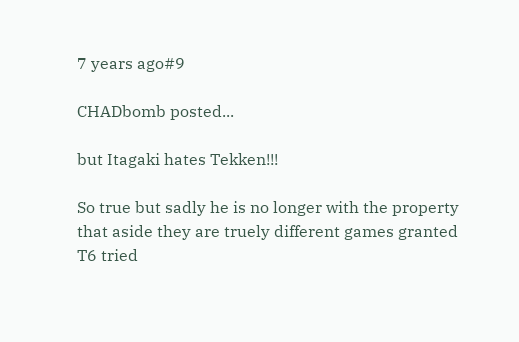7 years ago#9

CHADbomb posted...

but Itagaki hates Tekken!!!

So true but sadly he is no longer with the property that aside they are truely different games granted T6 tried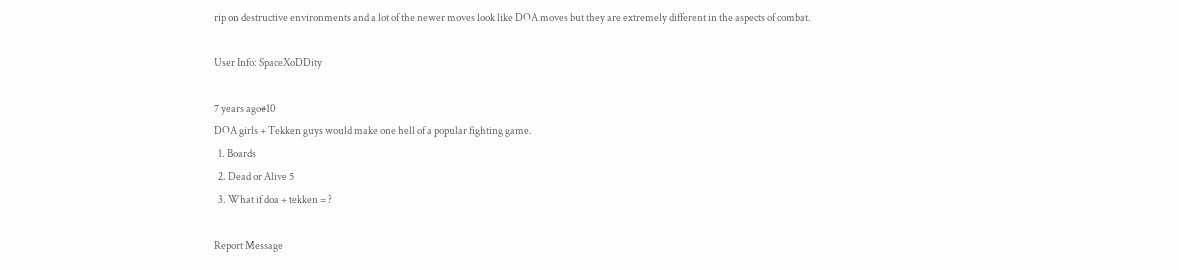rip on destructive environments and a lot of the newer moves look like DOA moves but they are extremely different in the aspects of combat.

User Info: SpaceXoDDity

7 years ago#10
DOA girls + Tekken guys would make one hell of a popular fighting game.
  1. Boards
  2. Dead or Alive 5
  3. What if doa + tekken = ?

Report Message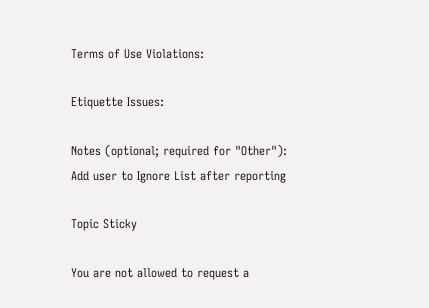Terms of Use Violations:

Etiquette Issues:

Notes (optional; required for "Other"):
Add user to Ignore List after reporting

Topic Sticky

You are not allowed to request a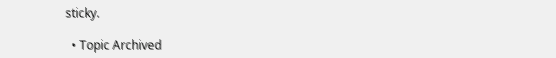sticky.

  • Topic Archived